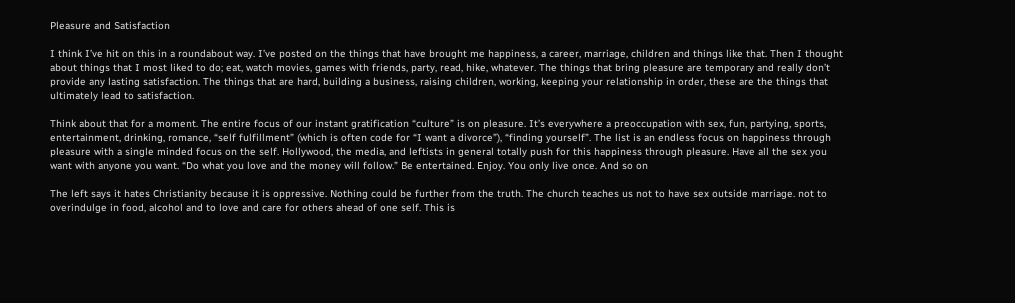Pleasure and Satisfaction

I think I’ve hit on this in a roundabout way. I’ve posted on the things that have brought me happiness, a career, marriage, children and things like that. Then I thought about things that I most liked to do; eat, watch movies, games with friends, party, read, hike, whatever. The things that bring pleasure are temporary and really don’t provide any lasting satisfaction. The things that are hard, building a business, raising children, working, keeping your relationship in order, these are the things that ultimately lead to satisfaction.

Think about that for a moment. The entire focus of our instant gratification “culture” is on pleasure. It’s everywhere a preoccupation with sex, fun, partying, sports, entertainment, drinking, romance, “self fulfillment” (which is often code for “I want a divorce”), “finding yourself”. The list is an endless focus on happiness through pleasure with a single minded focus on the self. Hollywood, the media, and leftists in general totally push for this happiness through pleasure. Have all the sex you want with anyone you want. “Do what you love and the money will follow.” Be entertained. Enjoy. You only live once. And so on

The left says it hates Christianity because it is oppressive. Nothing could be further from the truth. The church teaches us not to have sex outside marriage. not to overindulge in food, alcohol and to love and care for others ahead of one self. This is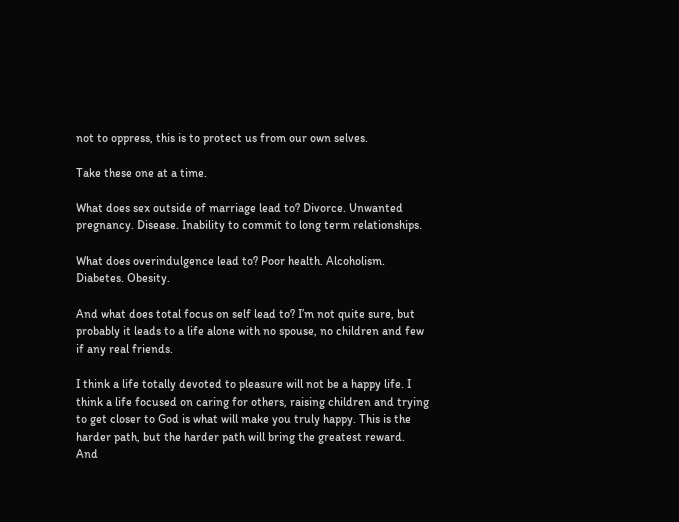not to oppress, this is to protect us from our own selves.

Take these one at a time.

What does sex outside of marriage lead to? Divorce. Unwanted pregnancy. Disease. Inability to commit to long term relationships.

What does overindulgence lead to? Poor health. Alcoholism. Diabetes. Obesity.

And what does total focus on self lead to? I’m not quite sure, but probably it leads to a life alone with no spouse, no children and few if any real friends.

I think a life totally devoted to pleasure will not be a happy life. I think a life focused on caring for others, raising children and trying to get closer to God is what will make you truly happy. This is the harder path, but the harder path will bring the greatest reward. And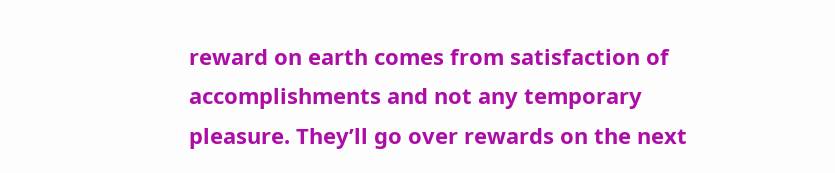reward on earth comes from satisfaction of accomplishments and not any temporary pleasure. They’ll go over rewards on the next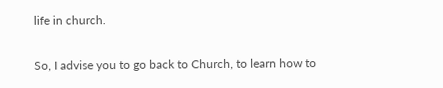life in church.

So, I advise you to go back to Church, to learn how to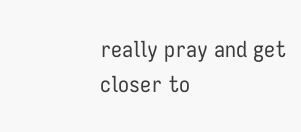really pray and get closer to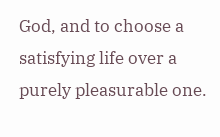God, and to choose a satisfying life over a purely pleasurable one.